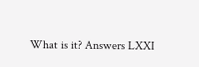What is it? Answers LXXI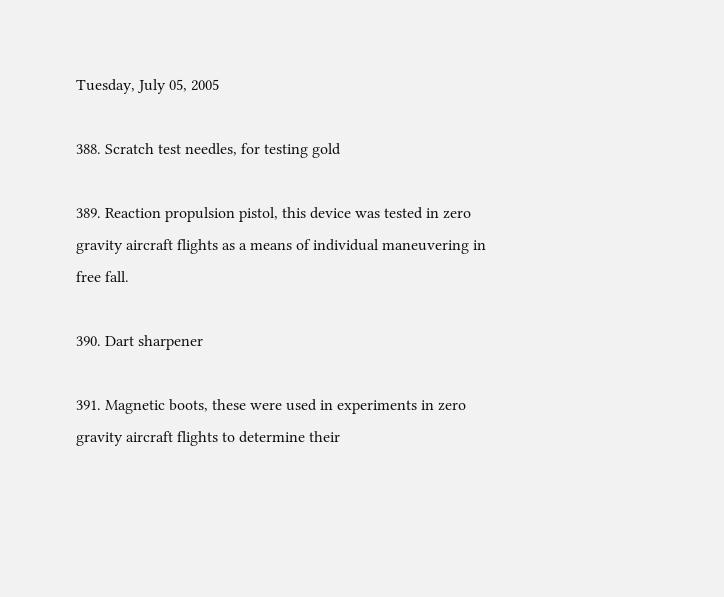Tuesday, July 05, 2005

388. Scratch test needles, for testing gold

389. Reaction propulsion pistol, this device was tested in zero gravity aircraft flights as a means of individual maneuvering in free fall.

390. Dart sharpener

391. Magnetic boots, these were used in experiments in zero gravity aircraft flights to determine their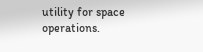utility for space operations.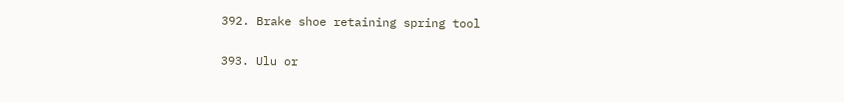392. Brake shoe retaining spring tool

393. Ulu or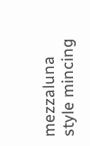mezzaluna style mincing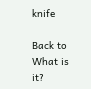knife

Back to What is it?